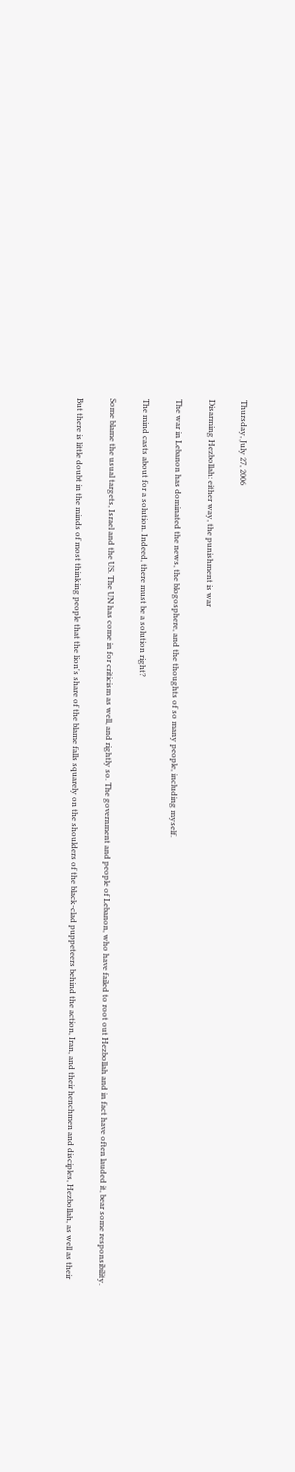Thursday, July 27, 2006

Disarming Hezbollah: either way, the punishment is war

The war in Lebanon has dominated the news, the blogosphere, and the thoughts of so many people, including myself.

The mind casts about for a solution. Indeed, there must be a solution right?

Some blame the usual targets, Israel and the US. The UN has come in for criticism as well, and rightly so. The government and people of Lebanon, who have failed to root out Hezbollah and in fact have often lauded it, bear some responsibility.

But there is little doubt in the minds of most thinking people that the lion's share of the blame falls squarely on the shoulders of the black-clad puppeteers behind the action, Iran, and their henchmen and disciples, Hezbollah, as well as their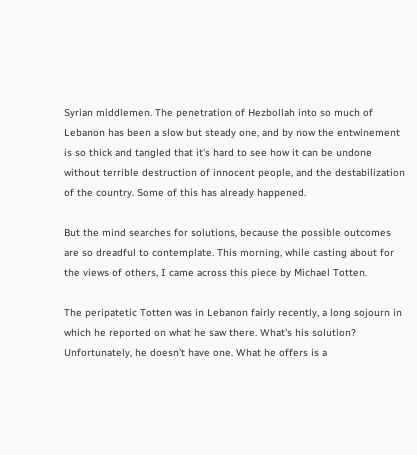Syrian middlemen. The penetration of Hezbollah into so much of Lebanon has been a slow but steady one, and by now the entwinement is so thick and tangled that it's hard to see how it can be undone without terrible destruction of innocent people, and the destabilization of the country. Some of this has already happened.

But the mind searches for solutions, because the possible outcomes are so dreadful to contemplate. This morning, while casting about for the views of others, I came across this piece by Michael Totten.

The peripatetic Totten was in Lebanon fairly recently, a long sojourn in which he reported on what he saw there. What's his solution? Unfortunately, he doesn't have one. What he offers is a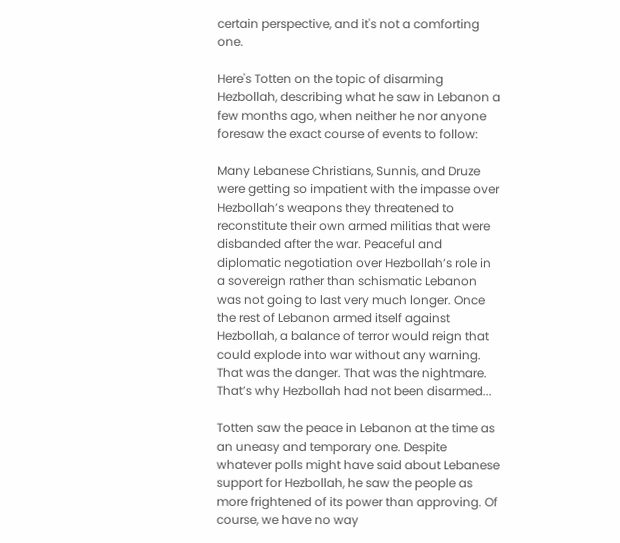certain perspective, and it's not a comforting one.

Here's Totten on the topic of disarming Hezbollah, describing what he saw in Lebanon a few months ago, when neither he nor anyone foresaw the exact course of events to follow:

Many Lebanese Christians, Sunnis, and Druze were getting so impatient with the impasse over Hezbollah’s weapons they threatened to reconstitute their own armed militias that were disbanded after the war. Peaceful and diplomatic negotiation over Hezbollah’s role in a sovereign rather than schismatic Lebanon was not going to last very much longer. Once the rest of Lebanon armed itself against Hezbollah, a balance of terror would reign that could explode into war without any warning. That was the danger. That was the nightmare. That’s why Hezbollah had not been disarmed...

Totten saw the peace in Lebanon at the time as an uneasy and temporary one. Despite whatever polls might have said about Lebanese support for Hezbollah, he saw the people as more frightened of its power than approving. Of course, we have no way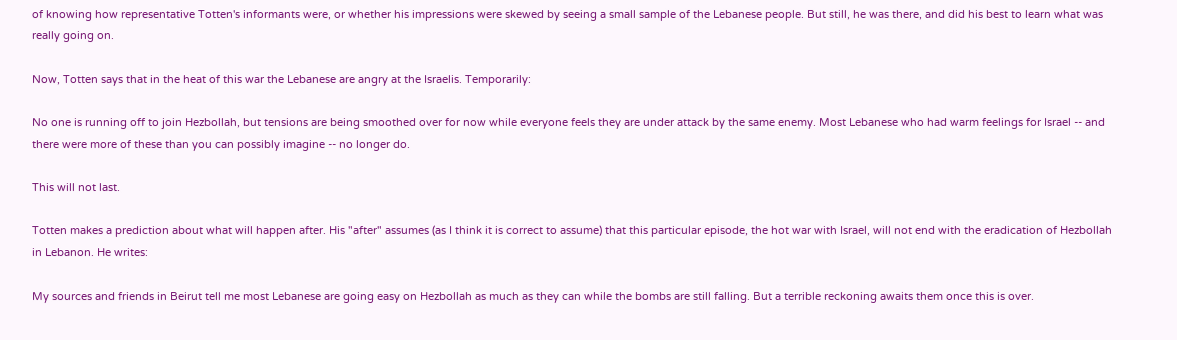of knowing how representative Totten's informants were, or whether his impressions were skewed by seeing a small sample of the Lebanese people. But still, he was there, and did his best to learn what was really going on.

Now, Totten says that in the heat of this war the Lebanese are angry at the Israelis. Temporarily:

No one is running off to join Hezbollah, but tensions are being smoothed over for now while everyone feels they are under attack by the same enemy. Most Lebanese who had warm feelings for Israel -- and there were more of these than you can possibly imagine -- no longer do.

This will not last.

Totten makes a prediction about what will happen after. His "after" assumes (as I think it is correct to assume) that this particular episode, the hot war with Israel, will not end with the eradication of Hezbollah in Lebanon. He writes:

My sources and friends in Beirut tell me most Lebanese are going easy on Hezbollah as much as they can while the bombs are still falling. But a terrible reckoning awaits them once this is over.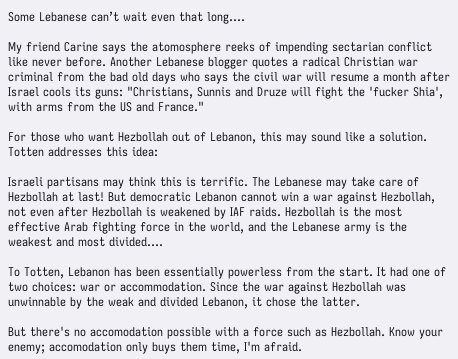Some Lebanese can’t wait even that long....

My friend Carine says the atomosphere reeks of impending sectarian conflict like never before. Another Lebanese blogger quotes a radical Christian war criminal from the bad old days who says the civil war will resume a month after Israel cools its guns: "Christians, Sunnis and Druze will fight the 'fucker Shia', with arms from the US and France."

For those who want Hezbollah out of Lebanon, this may sound like a solution. Totten addresses this idea:

Israeli partisans may think this is terrific. The Lebanese may take care of Hezbollah at last! But democratic Lebanon cannot win a war against Hezbollah, not even after Hezbollah is weakened by IAF raids. Hezbollah is the most effective Arab fighting force in the world, and the Lebanese army is the weakest and most divided....

To Totten, Lebanon has been essentially powerless from the start. It had one of two choices: war or accommodation. Since the war against Hezbollah was unwinnable by the weak and divided Lebanon, it chose the latter.

But there's no accomodation possible with a force such as Hezbollah. Know your enemy; accomodation only buys them time, I'm afraid.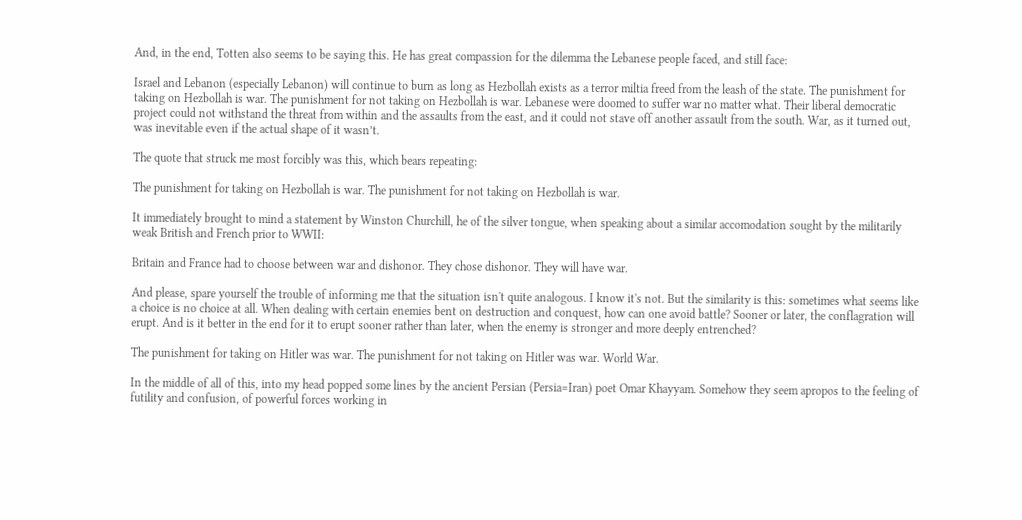And, in the end, Totten also seems to be saying this. He has great compassion for the dilemma the Lebanese people faced, and still face:

Israel and Lebanon (especially Lebanon) will continue to burn as long as Hezbollah exists as a terror miltia freed from the leash of the state. The punishment for taking on Hezbollah is war. The punishment for not taking on Hezbollah is war. Lebanese were doomed to suffer war no matter what. Their liberal democratic project could not withstand the threat from within and the assaults from the east, and it could not stave off another assault from the south. War, as it turned out, was inevitable even if the actual shape of it wasn’t.

The quote that struck me most forcibly was this, which bears repeating:

The punishment for taking on Hezbollah is war. The punishment for not taking on Hezbollah is war.

It immediately brought to mind a statement by Winston Churchill, he of the silver tongue, when speaking about a similar accomodation sought by the militarily weak British and French prior to WWII:

Britain and France had to choose between war and dishonor. They chose dishonor. They will have war.

And please, spare yourself the trouble of informing me that the situation isn't quite analogous. I know it's not. But the similarity is this: sometimes what seems like a choice is no choice at all. When dealing with certain enemies bent on destruction and conquest, how can one avoid battle? Sooner or later, the conflagration will erupt. And is it better in the end for it to erupt sooner rather than later, when the enemy is stronger and more deeply entrenched?

The punishment for taking on Hitler was war. The punishment for not taking on Hitler was war. World War.

In the middle of all of this, into my head popped some lines by the ancient Persian (Persia=Iran) poet Omar Khayyam. Somehow they seem apropos to the feeling of futility and confusion, of powerful forces working in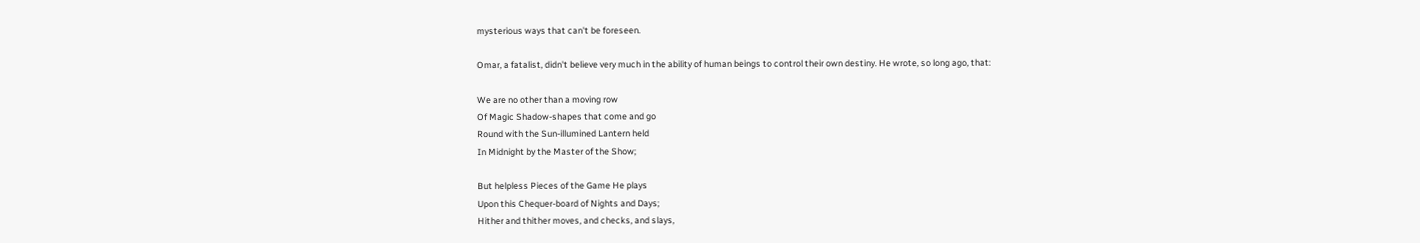mysterious ways that can't be foreseen.

Omar, a fatalist, didn't believe very much in the ability of human beings to control their own destiny. He wrote, so long ago, that:

We are no other than a moving row
Of Magic Shadow-shapes that come and go
Round with the Sun-illumined Lantern held
In Midnight by the Master of the Show;

But helpless Pieces of the Game He plays
Upon this Chequer-board of Nights and Days;
Hither and thither moves, and checks, and slays,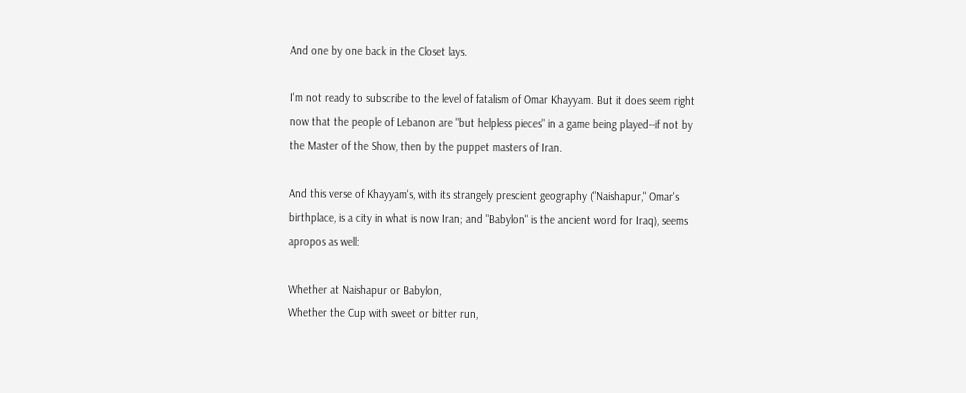And one by one back in the Closet lays.

I'm not ready to subscribe to the level of fatalism of Omar Khayyam. But it does seem right now that the people of Lebanon are "but helpless pieces" in a game being played--if not by the Master of the Show, then by the puppet masters of Iran.

And this verse of Khayyam's, with its strangely prescient geography ("Naishapur," Omar's birthplace, is a city in what is now Iran; and "Babylon" is the ancient word for Iraq), seems apropos as well:

Whether at Naishapur or Babylon,
Whether the Cup with sweet or bitter run,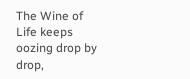The Wine of Life keeps oozing drop by drop,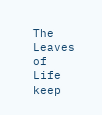The Leaves of Life keep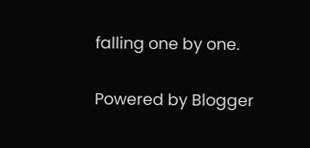falling one by one.

Powered by Blogger